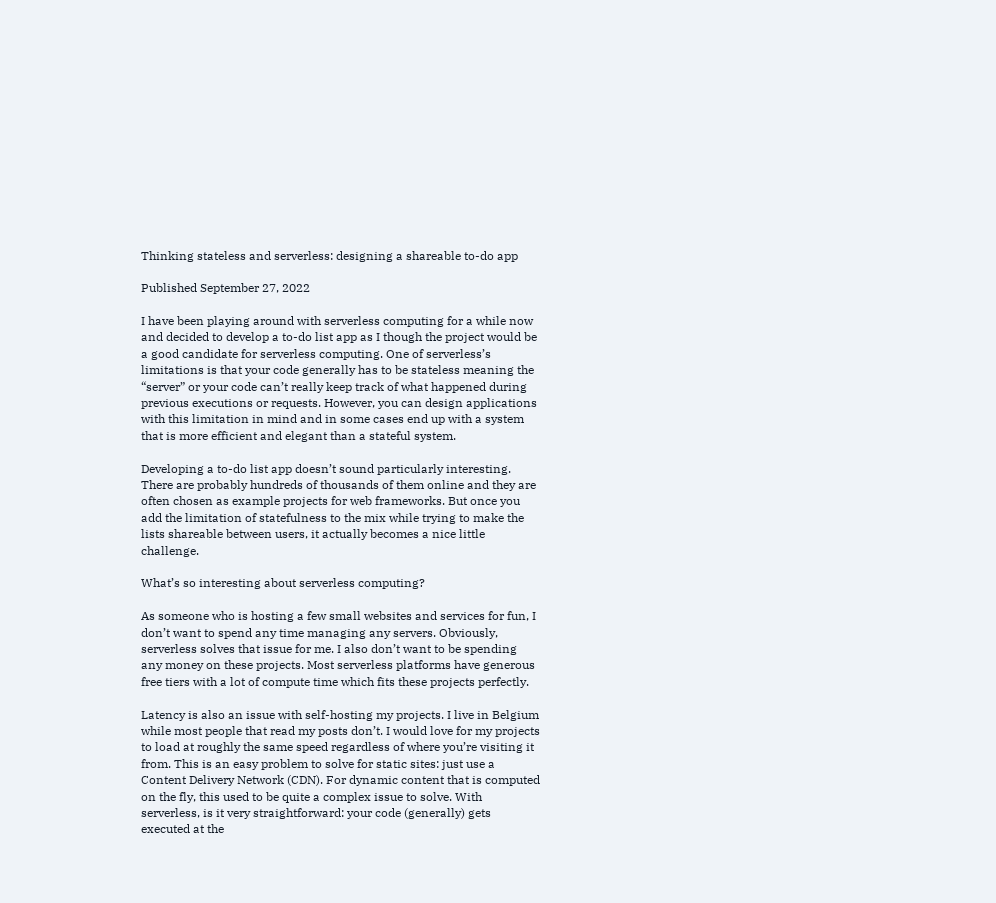Thinking stateless and serverless: designing a shareable to-do app

Published September 27, 2022

I have been playing around with serverless computing for a while now and decided to develop a to-do list app as I though the project would be a good candidate for serverless computing. One of serverless’s limitations is that your code generally has to be stateless meaning the “server” or your code can’t really keep track of what happened during previous executions or requests. However, you can design applications with this limitation in mind and in some cases end up with a system that is more efficient and elegant than a stateful system.

Developing a to-do list app doesn’t sound particularly interesting. There are probably hundreds of thousands of them online and they are often chosen as example projects for web frameworks. But once you add the limitation of statefulness to the mix while trying to make the lists shareable between users, it actually becomes a nice little challenge.

What’s so interesting about serverless computing?

As someone who is hosting a few small websites and services for fun, I don’t want to spend any time managing any servers. Obviously, serverless solves that issue for me. I also don’t want to be spending any money on these projects. Most serverless platforms have generous free tiers with a lot of compute time which fits these projects perfectly.

Latency is also an issue with self-hosting my projects. I live in Belgium while most people that read my posts don’t. I would love for my projects to load at roughly the same speed regardless of where you’re visiting it from. This is an easy problem to solve for static sites: just use a Content Delivery Network (CDN). For dynamic content that is computed on the fly, this used to be quite a complex issue to solve. With serverless, is it very straightforward: your code (generally) gets executed at the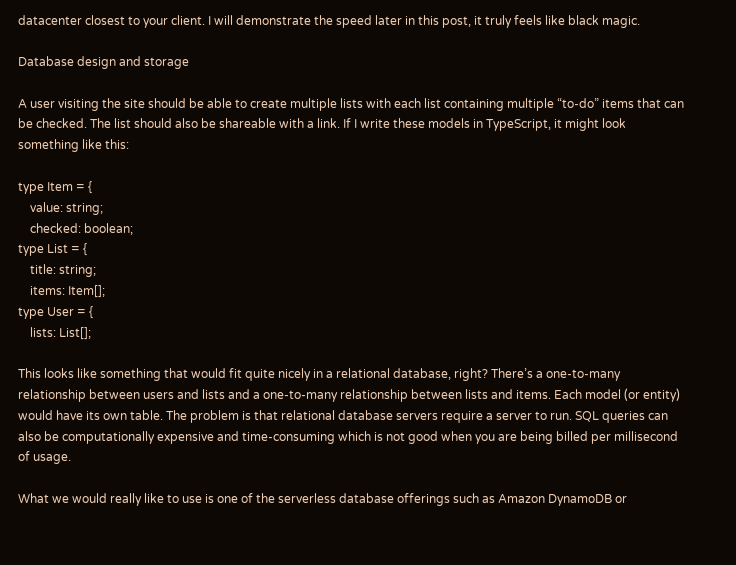datacenter closest to your client. I will demonstrate the speed later in this post, it truly feels like black magic.

Database design and storage

A user visiting the site should be able to create multiple lists with each list containing multiple “to-do” items that can be checked. The list should also be shareable with a link. If I write these models in TypeScript, it might look something like this:

type Item = {
    value: string;
    checked: boolean;
type List = {
    title: string;
    items: Item[];
type User = {
    lists: List[];

This looks like something that would fit quite nicely in a relational database, right? There’s a one-to-many relationship between users and lists and a one-to-many relationship between lists and items. Each model (or entity) would have its own table. The problem is that relational database servers require a server to run. SQL queries can also be computationally expensive and time-consuming which is not good when you are being billed per millisecond of usage.

What we would really like to use is one of the serverless database offerings such as Amazon DynamoDB or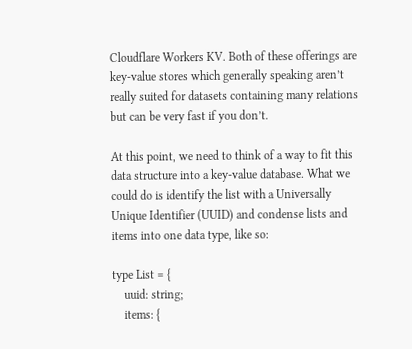Cloudflare Workers KV. Both of these offerings are key-value stores which generally speaking aren’t really suited for datasets containing many relations but can be very fast if you don’t.

At this point, we need to think of a way to fit this data structure into a key-value database. What we could do is identify the list with a Universally Unique Identifier (UUID) and condense lists and items into one data type, like so:

type List = {
    uuid: string;
    items: {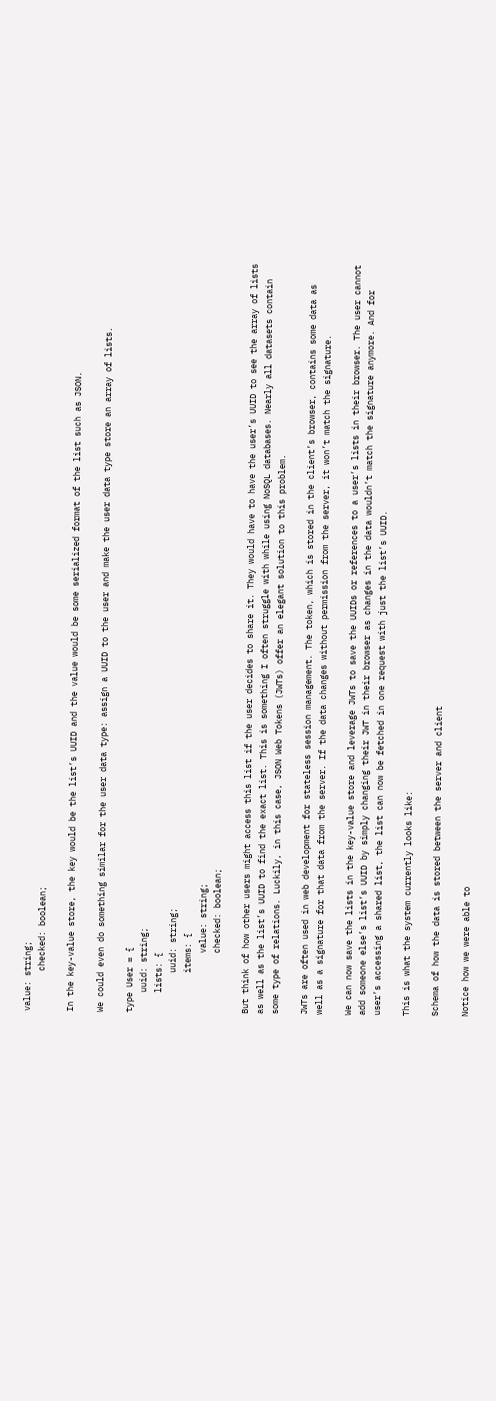value: string;
        checked: boolean;

In the key-value store, the key would be the list’s UUID and the value would be some serialized format of the list such as JSON.

We could even do something similar for the user data type: assign a UUID to the user and make the user data type store an array of lists.

type User = {
    uuid: string;
    lists: {
        uuid: string;
        items: {
            value: string;
            checked: boolean;

But think of how other users might access this list if the user decides to share it. They would have to have the user’s UUID to see the array of lists as well as the list’s UUID to find the exact list. This is something I often struggle with while using NoSQL databases. Nearly all datasets contain some type of relations. Luckily, in this case, JSON Web Tokens (JWTs) offer an elegant solution to this problem.

JWTs are often used in web development for stateless session management. The token, which is stored in the client’s browser, contains some data as well as a signature for that data from the server. If the data changes without permission from the server, it won’t match the signature.

We can now save the lists in the key-value store and leverage JWTs to save the UUIDs or references to a user’s lists in their browser. The user cannot add someone else’s list’s UUID by simply changing their JWT in their browser as changes in the data wouldn’t match the signature anymore. And for user’s accessing a shared list, the list can now be fetched in one request with just the list’s UUID.

This is what the system currently looks like:

Schema of how the data is stored between the server and client

Notice how we were able to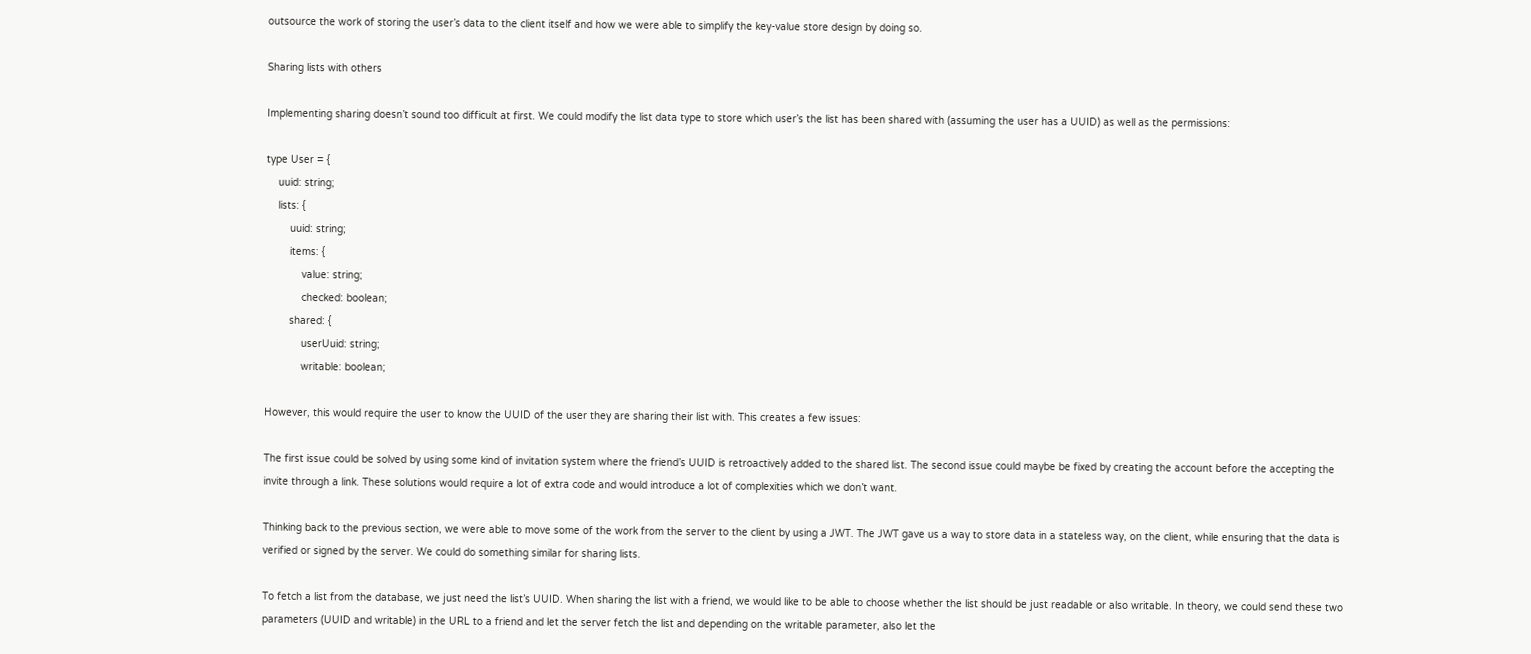outsource the work of storing the user’s data to the client itself and how we were able to simplify the key-value store design by doing so.

Sharing lists with others

Implementing sharing doesn’t sound too difficult at first. We could modify the list data type to store which user’s the list has been shared with (assuming the user has a UUID) as well as the permissions:

type User = {
    uuid: string;
    lists: {
        uuid: string;
        items: {
            value: string;
            checked: boolean;
        shared: {
            userUuid: string;
            writable: boolean;

However, this would require the user to know the UUID of the user they are sharing their list with. This creates a few issues:

The first issue could be solved by using some kind of invitation system where the friend’s UUID is retroactively added to the shared list. The second issue could maybe be fixed by creating the account before the accepting the invite through a link. These solutions would require a lot of extra code and would introduce a lot of complexities which we don’t want.

Thinking back to the previous section, we were able to move some of the work from the server to the client by using a JWT. The JWT gave us a way to store data in a stateless way, on the client, while ensuring that the data is verified or signed by the server. We could do something similar for sharing lists.

To fetch a list from the database, we just need the list’s UUID. When sharing the list with a friend, we would like to be able to choose whether the list should be just readable or also writable. In theory, we could send these two parameters (UUID and writable) in the URL to a friend and let the server fetch the list and depending on the writable parameter, also let the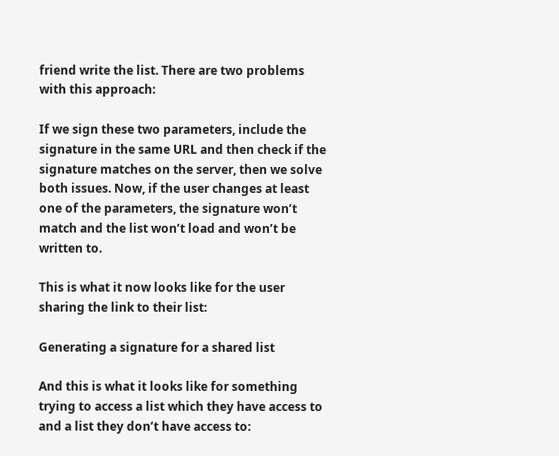friend write the list. There are two problems with this approach:

If we sign these two parameters, include the signature in the same URL and then check if the signature matches on the server, then we solve both issues. Now, if the user changes at least one of the parameters, the signature won’t match and the list won’t load and won’t be written to.

This is what it now looks like for the user sharing the link to their list:

Generating a signature for a shared list

And this is what it looks like for something trying to access a list which they have access to and a list they don’t have access to: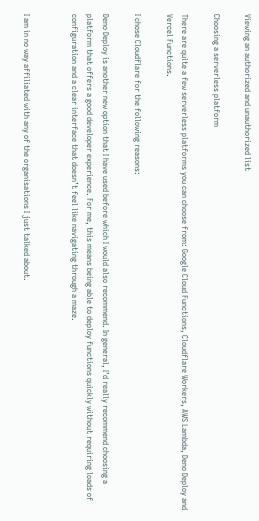Viewing an authorized and unauthorized list

Choosing a serverless platform

There are quite a few serverless platforms you can choose from: Google Cloud Functions, Cloudflare Workers, AWS Lambda, Deno Deploy and Vercel Functions.

I chose Cloudflare for the following reasons:

Deno Deploy is another new option that I have used before which I would also recommend. In general, I’d really recommend choosing a platform that offers a good developer experience. For me, this means being able to deploy functions quickly without requiring loads of configuration and a clear interface that doesn’t feel like navigating through a maze.


I am in no way affiliated with any of the organisations I just talked about.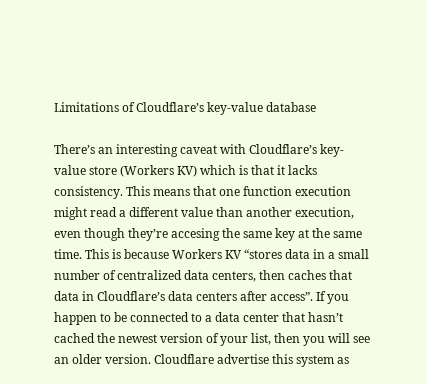Limitations of Cloudflare’s key-value database

There’s an interesting caveat with Cloudflare’s key-value store (Workers KV) which is that it lacks consistency. This means that one function execution might read a different value than another execution, even though they’re accesing the same key at the same time. This is because Workers KV “stores data in a small number of centralized data centers, then caches that data in Cloudflare’s data centers after access”. If you happen to be connected to a data center that hasn’t cached the newest version of your list, then you will see an older version. Cloudflare advertise this system as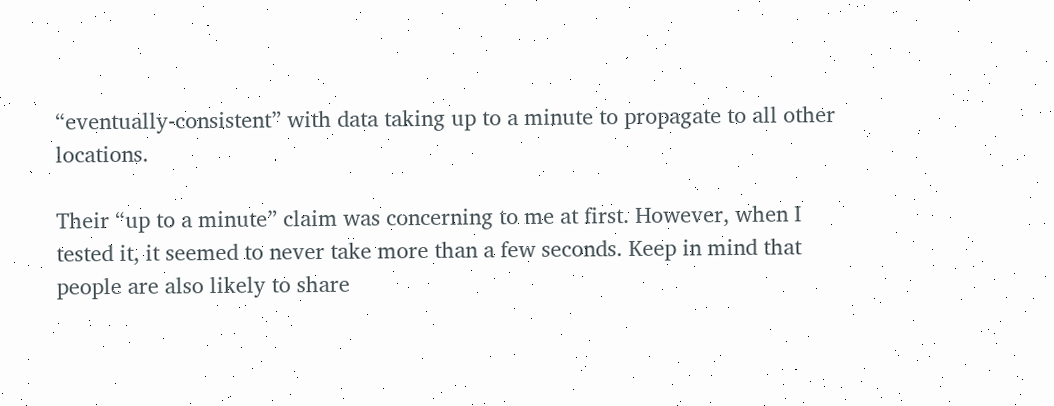“eventually-consistent” with data taking up to a minute to propagate to all other locations.

Their “up to a minute” claim was concerning to me at first. However, when I tested it, it seemed to never take more than a few seconds. Keep in mind that people are also likely to share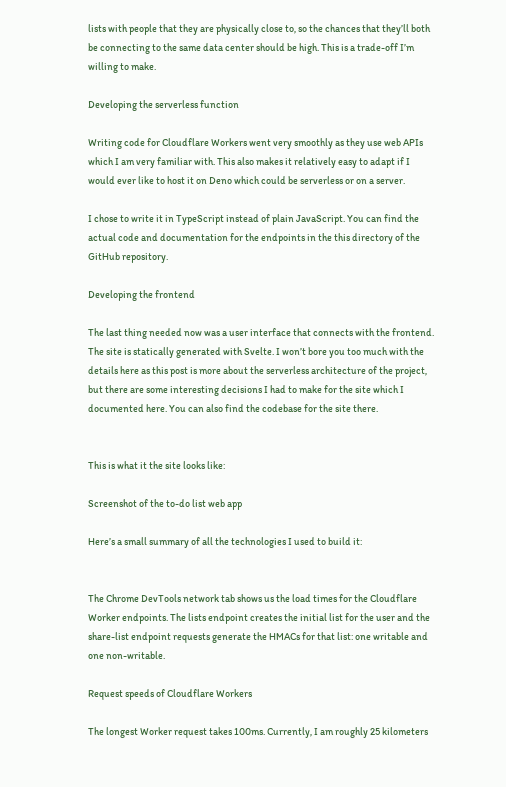lists with people that they are physically close to, so the chances that they’ll both be connecting to the same data center should be high. This is a trade-off I’m willing to make.

Developing the serverless function

Writing code for Cloudflare Workers went very smoothly as they use web APIs which I am very familiar with. This also makes it relatively easy to adapt if I would ever like to host it on Deno which could be serverless or on a server.

I chose to write it in TypeScript instead of plain JavaScript. You can find the actual code and documentation for the endpoints in the this directory of the GitHub repository.

Developing the frontend

The last thing needed now was a user interface that connects with the frontend. The site is statically generated with Svelte. I won’t bore you too much with the details here as this post is more about the serverless architecture of the project, but there are some interesting decisions I had to make for the site which I documented here. You can also find the codebase for the site there.


This is what it the site looks like:

Screenshot of the to-do list web app

Here’s a small summary of all the technologies I used to build it:


The Chrome DevTools network tab shows us the load times for the Cloudflare Worker endpoints. The lists endpoint creates the initial list for the user and the share-list endpoint requests generate the HMACs for that list: one writable and one non-writable.

Request speeds of Cloudflare Workers

The longest Worker request takes 100ms. Currently, I am roughly 25 kilometers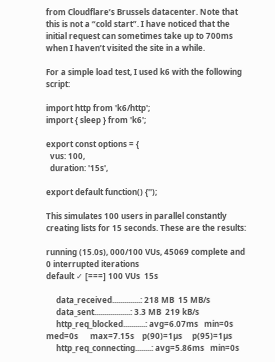from Cloudflare’s Brussels datacenter. Note that this is not a “cold start”. I have noticed that the initial request can sometimes take up to 700ms when I haven’t visited the site in a while.

For a simple load test, I used k6 with the following script:

import http from 'k6/http';
import { sleep } from 'k6';

export const options = {
  vus: 100,
  duration: '15s',

export default function() {'');

This simulates 100 users in parallel constantly creating lists for 15 seconds. These are the results:

running (15.0s), 000/100 VUs, 45069 complete and 0 interrupted iterations
default ✓ [===] 100 VUs  15s

     data_received..............: 218 MB  15 MB/s
     data_sent..................: 3.3 MB  219 kB/s
     http_req_blocked...........: avg=6.07ms   min=0s      med=0s      max=7.15s    p(90)=1µs     p(95)=1µs
     http_req_connecting........: avg=5.86ms   min=0s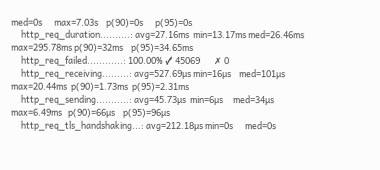med=0s      max=7.03s    p(90)=0s      p(95)=0s
     http_req_duration..........: avg=27.16ms  min=13.17ms med=26.46ms max=295.78ms p(90)=32ms    p(95)=34.65ms
     http_req_failed............: 100.00% ✓ 45069       ✗ 0
     http_req_receiving.........: avg=527.69µs min=16µs    med=101µs   max=20.44ms  p(90)=1.73ms  p(95)=2.31ms
     http_req_sending...........: avg=45.73µs  min=6µs     med=34µs    max=6.49ms   p(90)=66µs    p(95)=96µs
     http_req_tls_handshaking...: avg=212.18µs min=0s      med=0s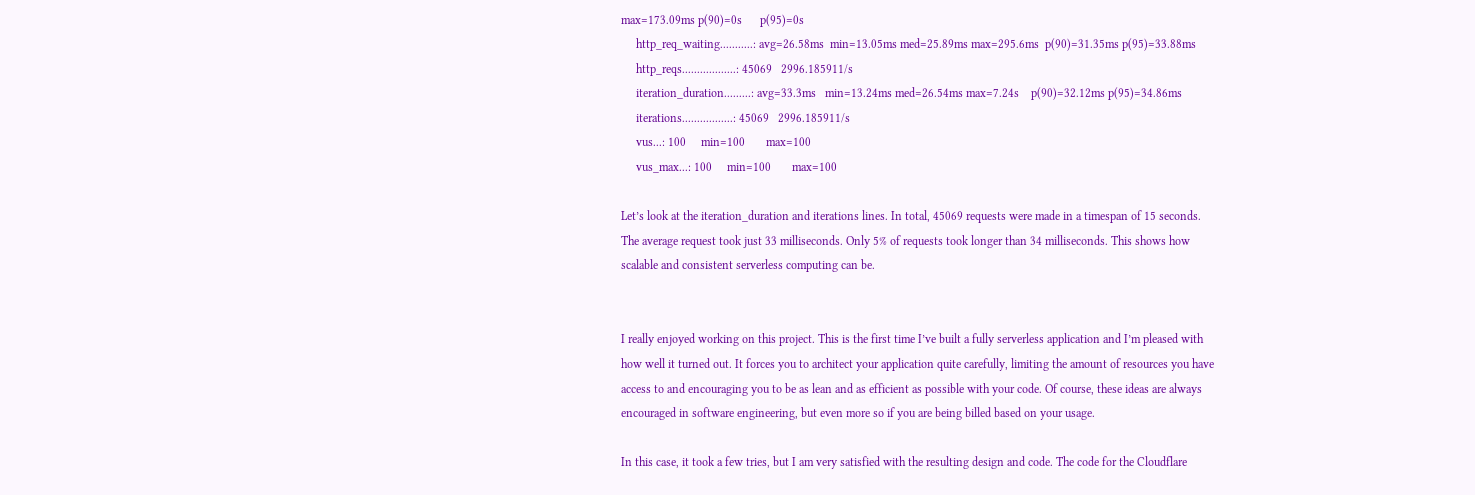max=173.09ms p(90)=0s      p(95)=0s
     http_req_waiting...........: avg=26.58ms  min=13.05ms med=25.89ms max=295.6ms  p(90)=31.35ms p(95)=33.88ms
     http_reqs..................: 45069   2996.185911/s
     iteration_duration.........: avg=33.3ms   min=13.24ms med=26.54ms max=7.24s    p(90)=32.12ms p(95)=34.86ms
     iterations.................: 45069   2996.185911/s
     vus...: 100     min=100       max=100
     vus_max...: 100     min=100       max=100

Let’s look at the iteration_duration and iterations lines. In total, 45069 requests were made in a timespan of 15 seconds. The average request took just 33 milliseconds. Only 5% of requests took longer than 34 milliseconds. This shows how scalable and consistent serverless computing can be.


I really enjoyed working on this project. This is the first time I’ve built a fully serverless application and I’m pleased with how well it turned out. It forces you to architect your application quite carefully, limiting the amount of resources you have access to and encouraging you to be as lean and as efficient as possible with your code. Of course, these ideas are always encouraged in software engineering, but even more so if you are being billed based on your usage.

In this case, it took a few tries, but I am very satisfied with the resulting design and code. The code for the Cloudflare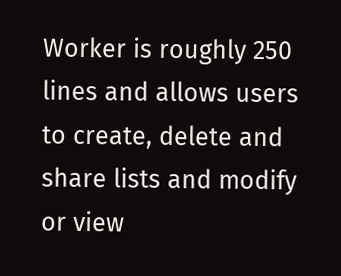Worker is roughly 250 lines and allows users to create, delete and share lists and modify or view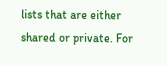lists that are either shared or private. For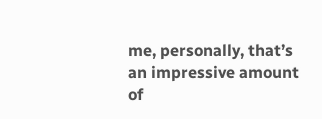me, personally, that’s an impressive amount of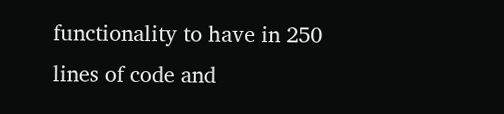functionality to have in 250 lines of code and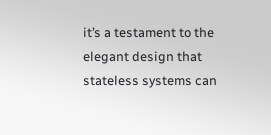it’s a testament to the elegant design that stateless systems can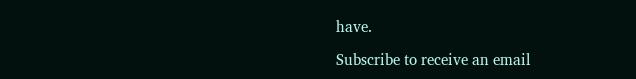have.

Subscribe to receive an email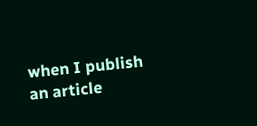when I publish an article